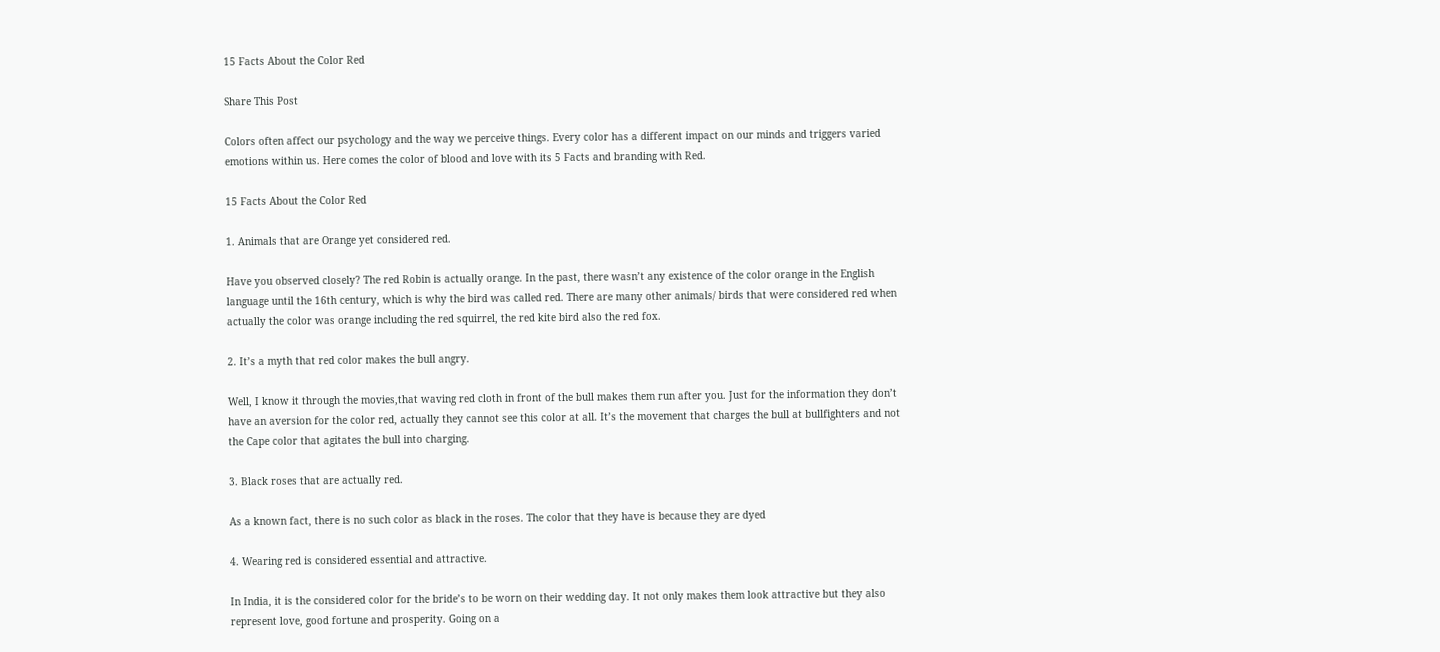15 Facts About the Color Red

Share This Post

Colors often affect our psychology and the way we perceive things. Every color has a different impact on our minds and triggers varied emotions within us. Here comes the color of blood and love with its 5 Facts and branding with Red.

15 Facts About the Color Red

1. Animals that are Orange yet considered red.

Have you observed closely? The red Robin is actually orange. In the past, there wasn’t any existence of the color orange in the English language until the 16th century, which is why the bird was called red. There are many other animals/ birds that were considered red when actually the color was orange including the red squirrel, the red kite bird also the red fox.

2. It’s a myth that red color makes the bull angry.

Well, I know it through the movies,that waving red cloth in front of the bull makes them run after you. Just for the information they don’t have an aversion for the color red, actually they cannot see this color at all. It’s the movement that charges the bull at bullfighters and not the Cape color that agitates the bull into charging.

3. Black roses that are actually red.

As a known fact, there is no such color as black in the roses. The color that they have is because they are dyed

4. Wearing red is considered essential and attractive.

In India, it is the considered color for the bride’s to be worn on their wedding day. It not only makes them look attractive but they also represent love, good fortune and prosperity. Going on a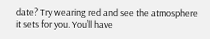date? Try wearing red and see the atmosphere it sets for you. You’ll have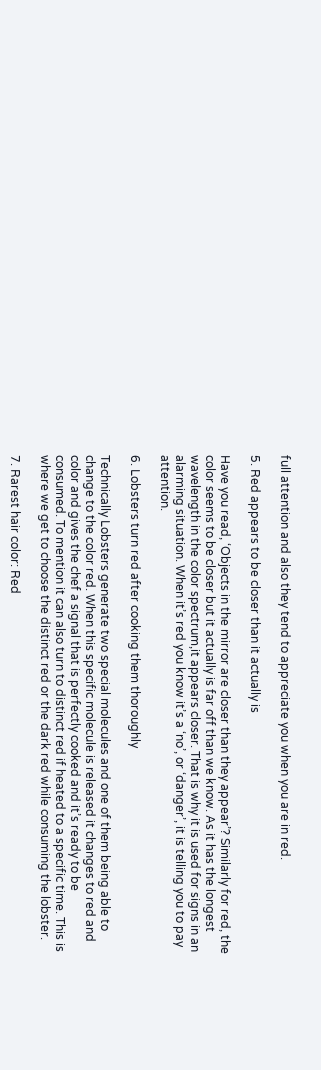full attention and also they tend to appreciate you when you are in red.

5. Red appears to be closer than it actually is

Have you read, ‘Objects in the mirror are closer than they appear’? Similarly for red, the color seems to be closer but it actually is far off than we know. As it has the longest wavelength in the color spectrum,it appears closer. That is why it is used for signs in an alarming situation. When it’s red you know it’s a ‘no’, or ‘danger’, it is telling you to pay attention.

6. Lobsters turn red after cooking them thoroughly

Technically Lobsters generate two special molecules and one of them being able to change to the color red. When this specific molecule is released it changes to red and color and gives the chef a signal that is perfectly cooked and it’s ready to be consumed. To mention it can also turn to distinct red if heated to a specific time. This is where we get to choose the distinct red or the dark red while consuming the lobster.

7. Rarest hair color: Red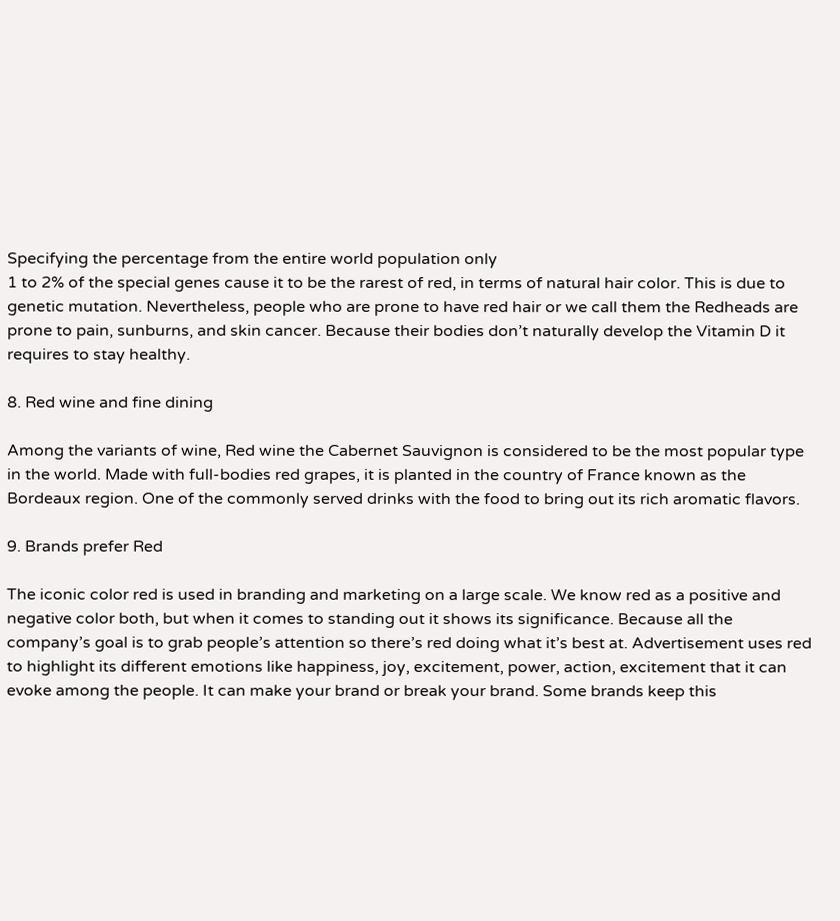Specifying the percentage from the entire world population only
1 to 2% of the special genes cause it to be the rarest of red, in terms of natural hair color. This is due to genetic mutation. Nevertheless, people who are prone to have red hair or we call them the Redheads are prone to pain, sunburns, and skin cancer. Because their bodies don’t naturally develop the Vitamin D it requires to stay healthy.

8. Red wine and fine dining

Among the variants of wine, Red wine the Cabernet Sauvignon is considered to be the most popular type in the world. Made with full-bodies red grapes, it is planted in the country of France known as the Bordeaux region. One of the commonly served drinks with the food to bring out its rich aromatic flavors.

9. Brands prefer Red

The iconic color red is used in branding and marketing on a large scale. We know red as a positive and negative color both, but when it comes to standing out it shows its significance. Because all the company’s goal is to grab people’s attention so there’s red doing what it’s best at. Advertisement uses red to highlight its different emotions like happiness, joy, excitement, power, action, excitement that it can evoke among the people. It can make your brand or break your brand. Some brands keep this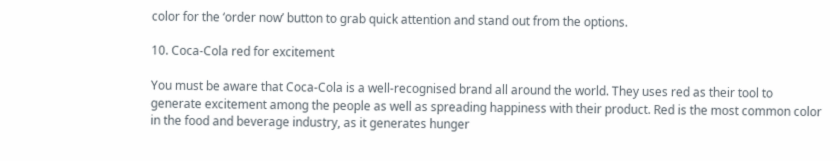color for the ‘order now’ button to grab quick attention and stand out from the options.

10. Coca-Cola red for excitement

You must be aware that Coca-Cola is a well-recognised brand all around the world. They uses red as their tool to generate excitement among the people as well as spreading happiness with their product. Red is the most common color in the food and beverage industry, as it generates hunger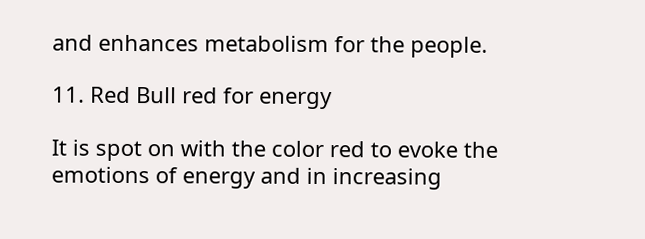and enhances metabolism for the people.

11. Red Bull red for energy

It is spot on with the color red to evoke the emotions of energy and in increasing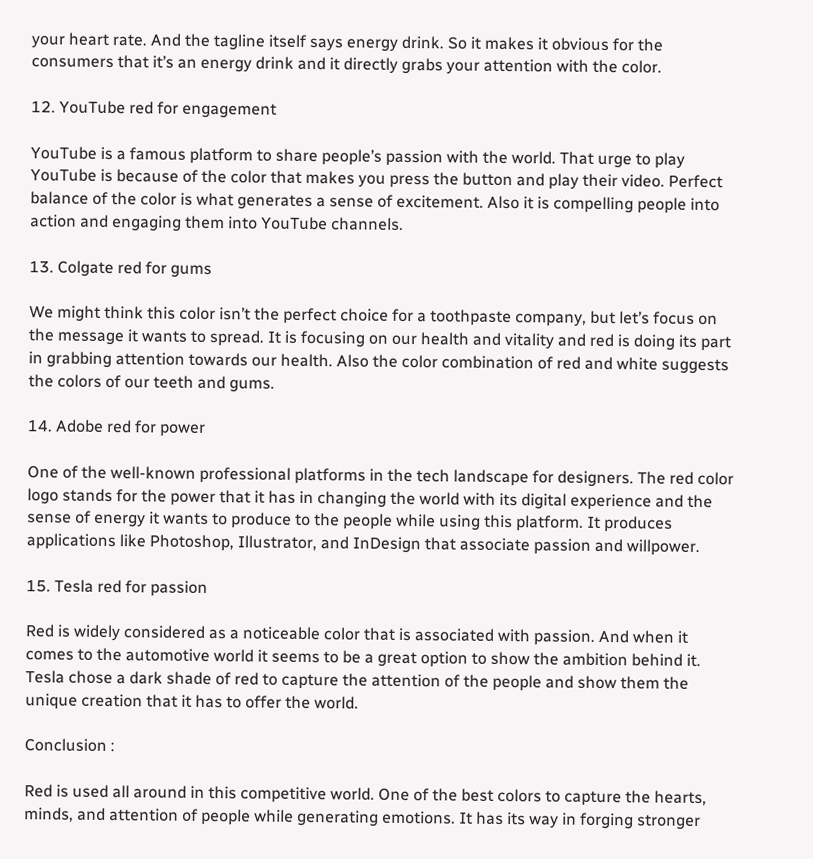your heart rate. And the tagline itself says energy drink. So it makes it obvious for the consumers that it’s an energy drink and it directly grabs your attention with the color.

12. YouTube red for engagement

YouTube is a famous platform to share people’s passion with the world. That urge to play YouTube is because of the color that makes you press the button and play their video. Perfect balance of the color is what generates a sense of excitement. Also it is compelling people into action and engaging them into YouTube channels.

13. Colgate red for gums

We might think this color isn’t the perfect choice for a toothpaste company, but let’s focus on the message it wants to spread. It is focusing on our health and vitality and red is doing its part in grabbing attention towards our health. Also the color combination of red and white suggests the colors of our teeth and gums.

14. Adobe red for power

One of the well-known professional platforms in the tech landscape for designers. The red color logo stands for the power that it has in changing the world with its digital experience and the sense of energy it wants to produce to the people while using this platform. It produces applications like Photoshop, Illustrator, and InDesign that associate passion and willpower.

15. Tesla red for passion

Red is widely considered as a noticeable color that is associated with passion. And when it comes to the automotive world it seems to be a great option to show the ambition behind it. Tesla chose a dark shade of red to capture the attention of the people and show them the unique creation that it has to offer the world.

Conclusion :

Red is used all around in this competitive world. One of the best colors to capture the hearts, minds, and attention of people while generating emotions. It has its way in forging stronger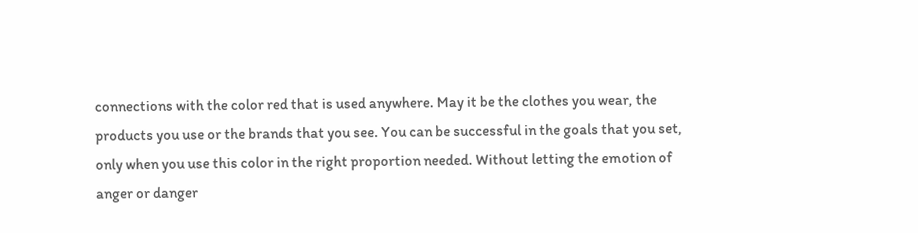connections with the color red that is used anywhere. May it be the clothes you wear, the products you use or the brands that you see. You can be successful in the goals that you set, only when you use this color in the right proportion needed. Without letting the emotion of anger or danger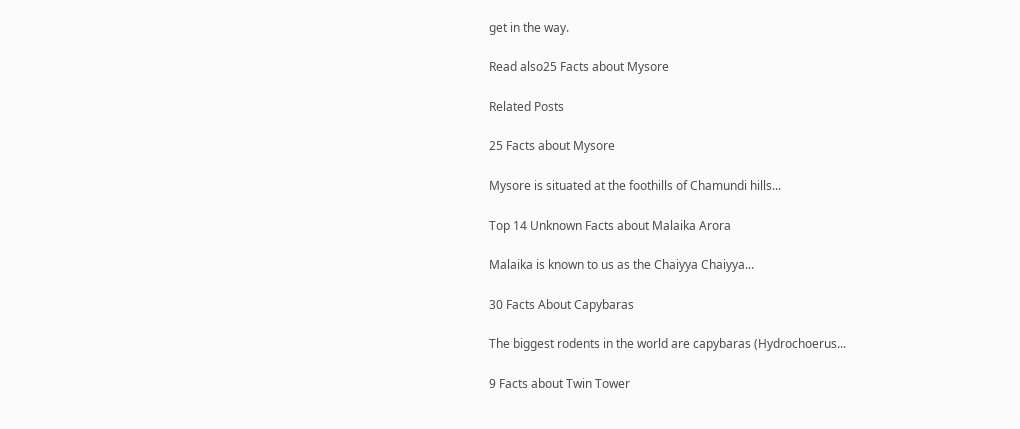get in the way.

Read also25 Facts about Mysore

Related Posts

25 Facts about Mysore

Mysore is situated at the foothills of Chamundi hills...

Top 14 Unknown Facts about Malaika Arora

Malaika is known to us as the Chaiyya Chaiyya...

30 Facts About Capybaras

The biggest rodents in the world are capybaras (Hydrochoerus...

9 Facts about Twin Tower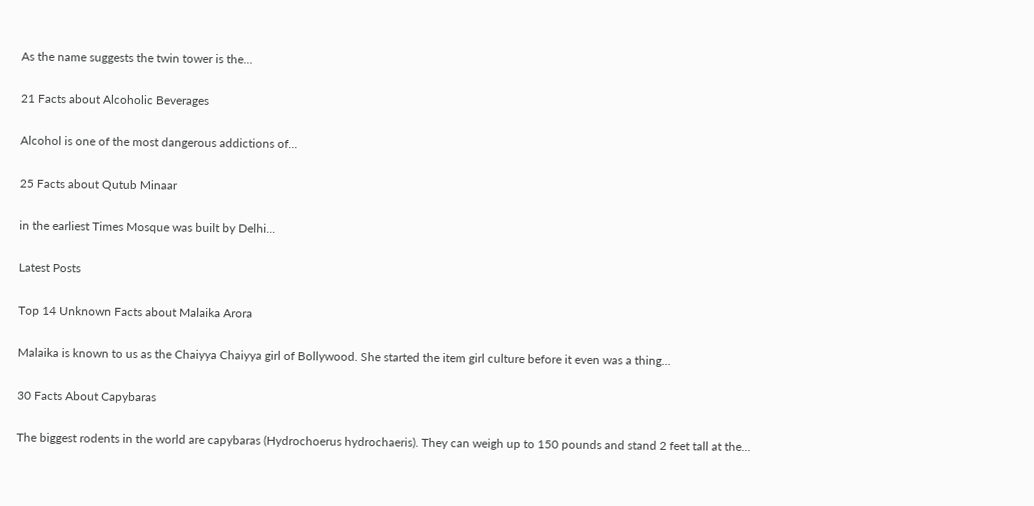As the name suggests the twin tower is the...

21 Facts about Alcoholic Beverages

Alcohol is one of the most dangerous addictions of...

25 Facts about Qutub Minaar

in the earliest Times Mosque was built by Delhi...

Latest Posts

Top 14 Unknown Facts about Malaika Arora

Malaika is known to us as the Chaiyya Chaiyya girl of Bollywood. She started the item girl culture before it even was a thing...

30 Facts About Capybaras

The biggest rodents in the world are capybaras (Hydrochoerus hydrochaeris). They can weigh up to 150 pounds and stand 2 feet tall at the...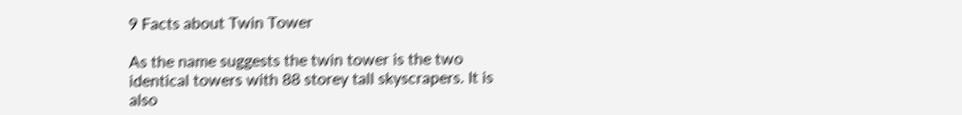9 Facts about Twin Tower

As the name suggests the twin tower is the two identical towers with 88 storey tall skyscrapers. It is also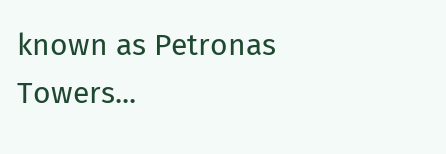known as Petronas Towers...